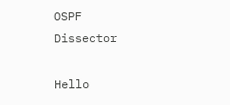OSPF Dissector

Hello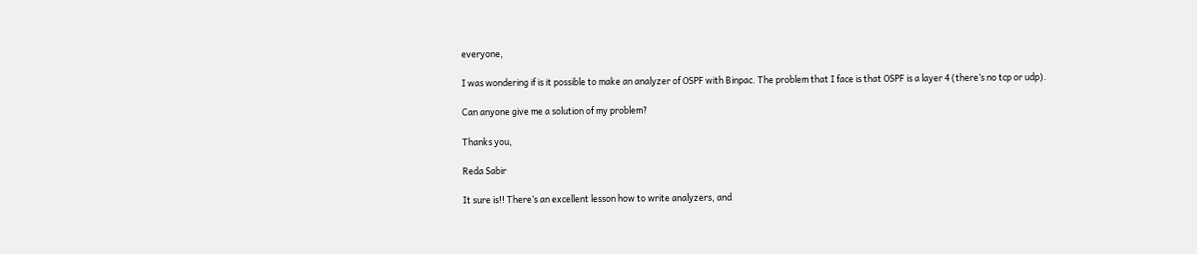everyone,

I was wondering if is it possible to make an analyzer of OSPF with Binpac. The problem that I face is that OSPF is a layer 4 (there’s no tcp or udp).

Can anyone give me a solution of my problem?

Thanks you,

Reda Sabir

It sure is!! There’s an excellent lesson how to write analyzers, and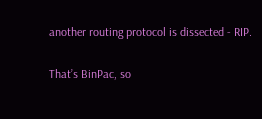another routing protocol is dissected - RIP.


That’s BinPac, so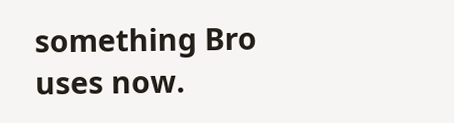something Bro uses now.